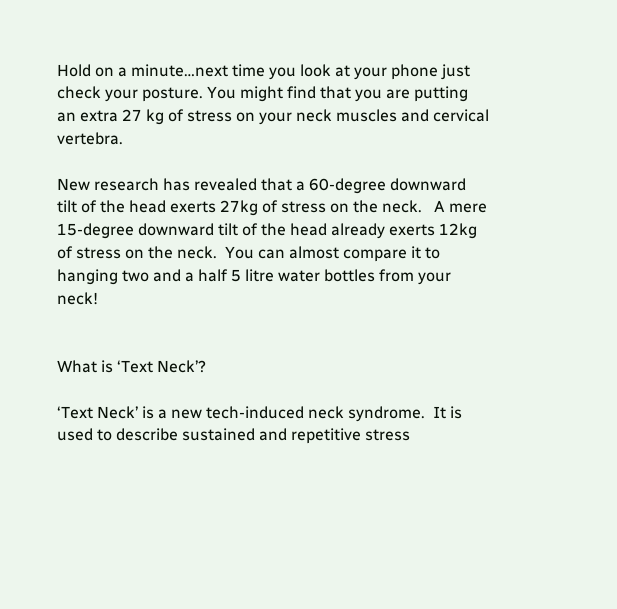Hold on a minute…next time you look at your phone just check your posture. You might find that you are putting an extra 27 kg of stress on your neck muscles and cervical vertebra.

New research has revealed that a 60-degree downward tilt of the head exerts 27kg of stress on the neck.   A mere 15-degree downward tilt of the head already exerts 12kg of stress on the neck.  You can almost compare it to hanging two and a half 5 litre water bottles from your neck!


What is ‘Text Neck’?

‘Text Neck’ is a new tech-induced neck syndrome.  It is used to describe sustained and repetitive stress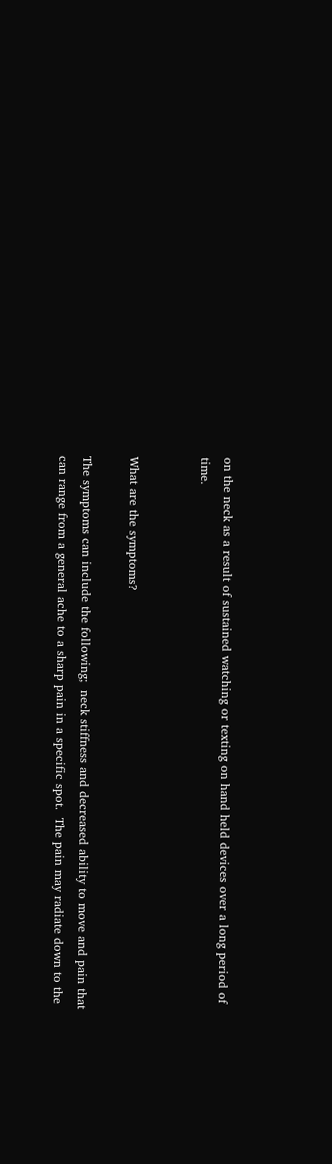on the neck as a result of sustained watching or texting on hand held devices over a long period of time.


What are the symptoms?

The symptoms can include the following;  neck stiffness and decreased ability to move and pain that can range from a general ache to a sharp pain in a specific spot.  The pain may radiate down to the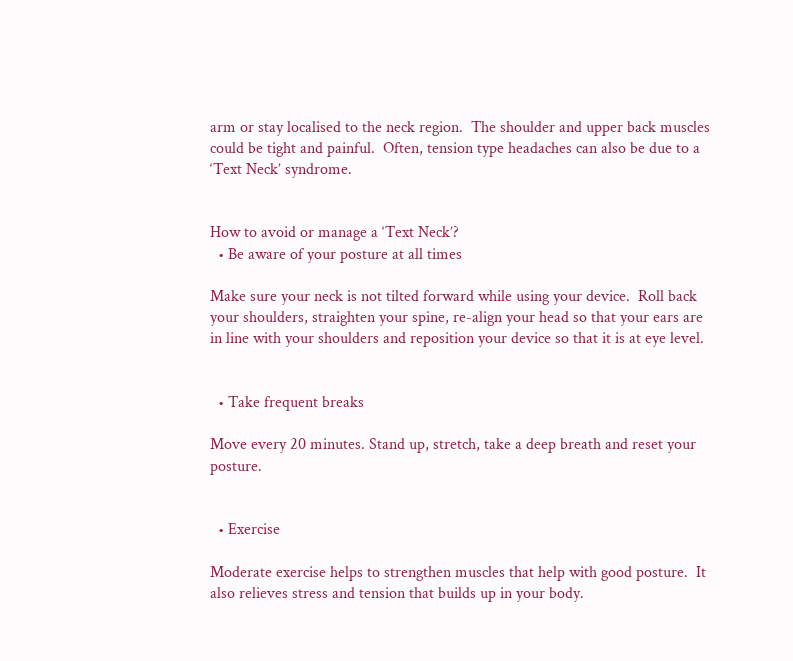arm or stay localised to the neck region.  The shoulder and upper back muscles could be tight and painful.  Often, tension type headaches can also be due to a ‘Text Neck’ syndrome.


How to avoid or manage a ‘Text Neck’?
  • Be aware of your posture at all times

Make sure your neck is not tilted forward while using your device.  Roll back your shoulders, straighten your spine, re-align your head so that your ears are in line with your shoulders and reposition your device so that it is at eye level.


  • Take frequent breaks

Move every 20 minutes. Stand up, stretch, take a deep breath and reset your posture.


  • Exercise

Moderate exercise helps to strengthen muscles that help with good posture.  It also relieves stress and tension that builds up in your body.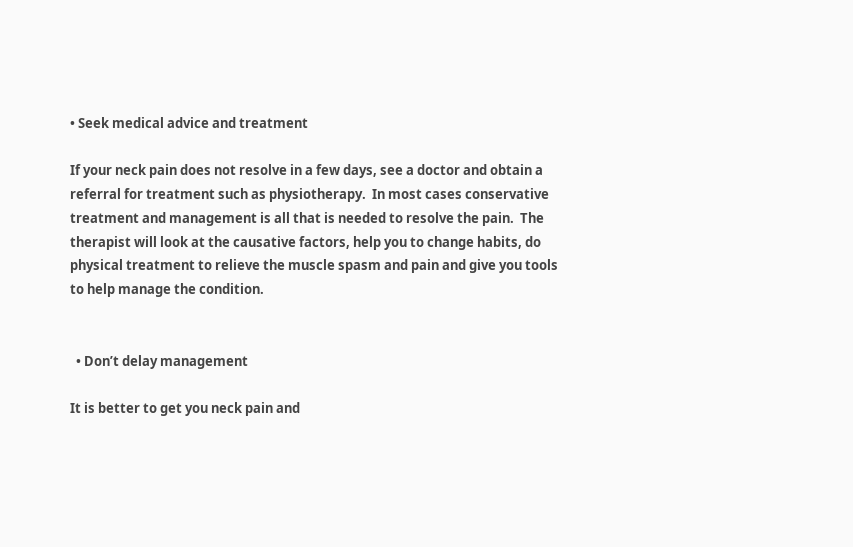• Seek medical advice and treatment

If your neck pain does not resolve in a few days, see a doctor and obtain a referral for treatment such as physiotherapy.  In most cases conservative treatment and management is all that is needed to resolve the pain.  The therapist will look at the causative factors, help you to change habits, do physical treatment to relieve the muscle spasm and pain and give you tools to help manage the condition.


  • Don’t delay management

It is better to get you neck pain and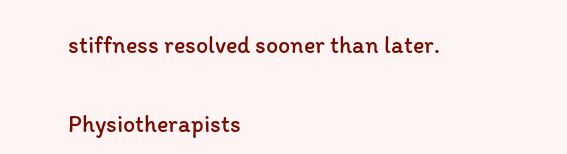stiffness resolved sooner than later.


Physiotherapists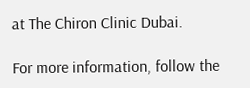at The Chiron Clinic Dubai.

For more information, follow the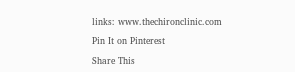links: www.thechironclinic.com

Pin It on Pinterest

Share This